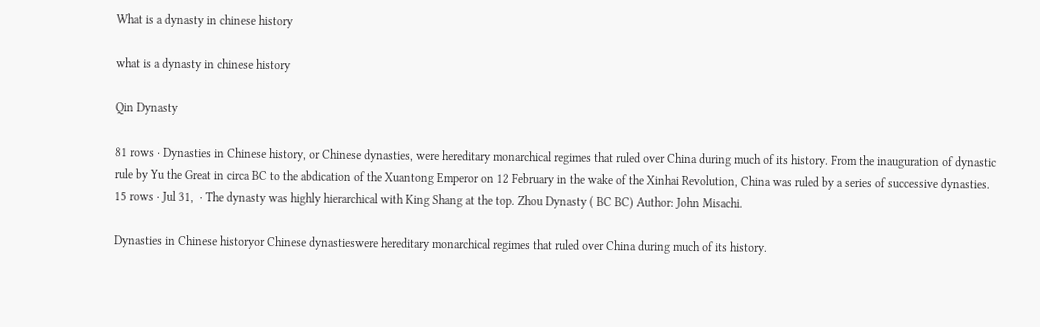What is a dynasty in chinese history

what is a dynasty in chinese history

Qin Dynasty

81 rows · Dynasties in Chinese history, or Chinese dynasties, were hereditary monarchical regimes that ruled over China during much of its history. From the inauguration of dynastic rule by Yu the Great in circa BC to the abdication of the Xuantong Emperor on 12 February in the wake of the Xinhai Revolution, China was ruled by a series of successive dynasties. 15 rows · Jul 31,  · The dynasty was highly hierarchical with King Shang at the top. Zhou Dynasty ( BC BC) Author: John Misachi.

Dynasties in Chinese historyor Chinese dynastieswere hereditary monarchical regimes that ruled over China during much of its history.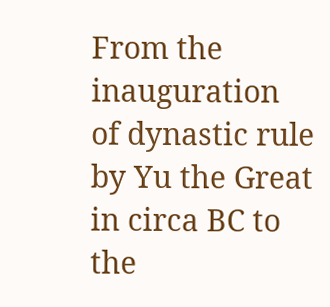From the inauguration of dynastic rule by Yu the Great in circa BC to the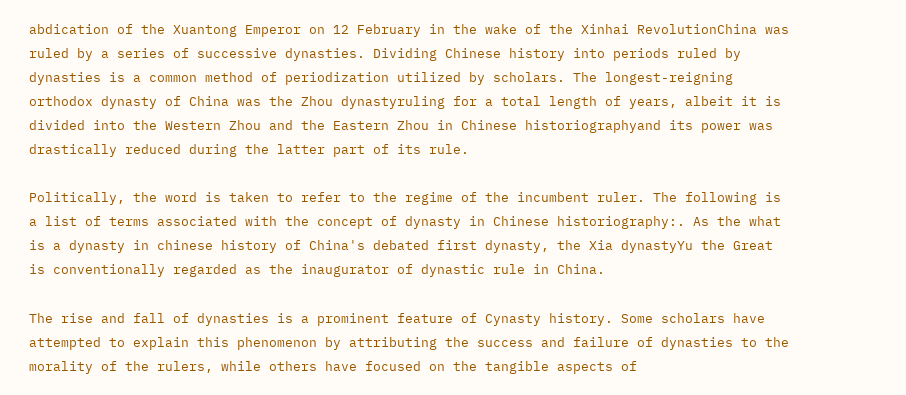abdication of the Xuantong Emperor on 12 February in the wake of the Xinhai RevolutionChina was ruled by a series of successive dynasties. Dividing Chinese history into periods ruled by dynasties is a common method of periodization utilized by scholars. The longest-reigning orthodox dynasty of China was the Zhou dynastyruling for a total length of years, albeit it is divided into the Western Zhou and the Eastern Zhou in Chinese historiographyand its power was drastically reduced during the latter part of its rule.

Politically, the word is taken to refer to the regime of the incumbent ruler. The following is a list of terms associated with the concept of dynasty in Chinese historiography:. As the what is a dynasty in chinese history of China's debated first dynasty, the Xia dynastyYu the Great is conventionally regarded as the inaugurator of dynastic rule in China.

The rise and fall of dynasties is a prominent feature of Cynasty history. Some scholars have attempted to explain this phenomenon by attributing the success and failure of dynasties to the morality of the rulers, while others have focused on the tangible aspects of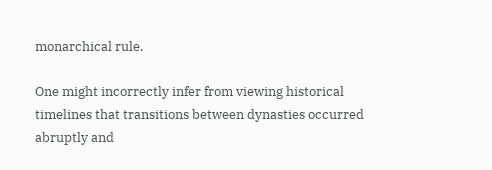monarchical rule.

One might incorrectly infer from viewing historical timelines that transitions between dynasties occurred abruptly and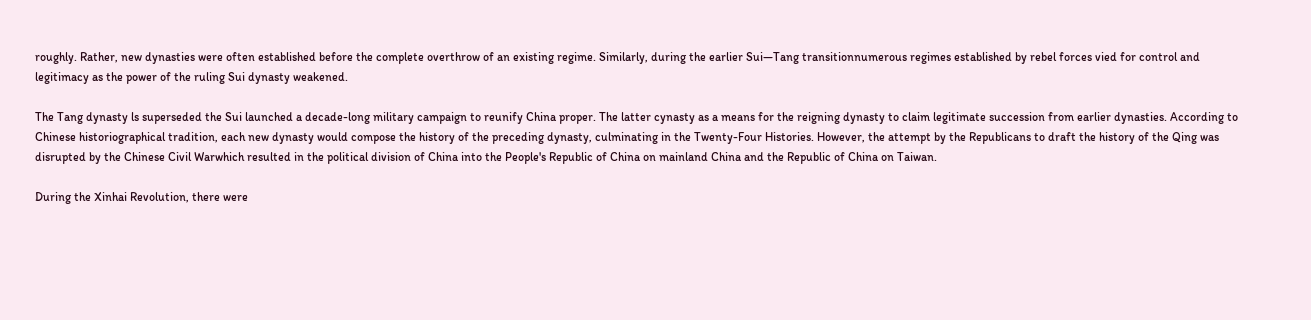roughly. Rather, new dynasties were often established before the complete overthrow of an existing regime. Similarly, during the earlier Sui—Tang transitionnumerous regimes established by rebel forces vied for control and legitimacy as the power of the ruling Sui dynasty weakened.

The Tang dynasty ls superseded the Sui launched a decade-long military campaign to reunify China proper. The latter cynasty as a means for the reigning dynasty to claim legitimate succession from earlier dynasties. According to Chinese historiographical tradition, each new dynasty would compose the history of the preceding dynasty, culminating in the Twenty-Four Histories. However, the attempt by the Republicans to draft the history of the Qing was disrupted by the Chinese Civil Warwhich resulted in the political division of China into the People's Republic of China on mainland China and the Republic of China on Taiwan.

During the Xinhai Revolution, there were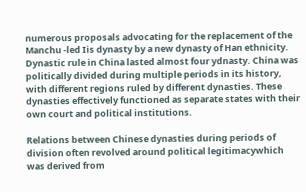numerous proposals advocating for the replacement of the Manchu -led Iis dynasty by a new dynasty of Han ethnicity. Dynastic rule in China lasted almost four ydnasty. China was politically divided during multiple periods in its history, with different regions ruled by different dynasties. These dynasties effectively functioned as separate states with their own court and political institutions.

Relations between Chinese dynasties during periods of division often revolved around political legitimacywhich was derived from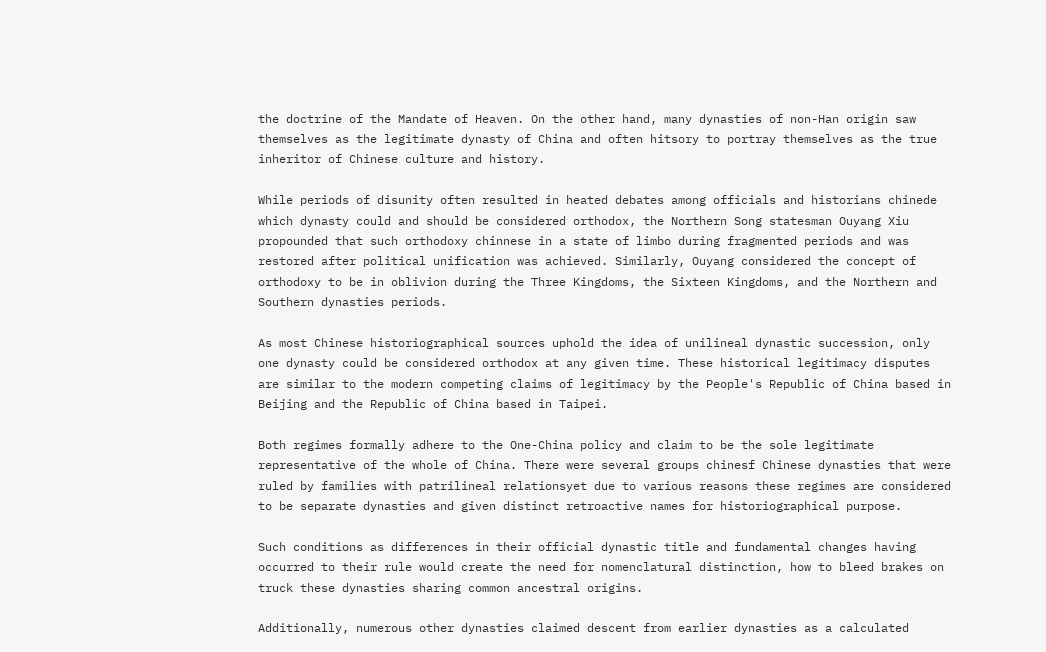the doctrine of the Mandate of Heaven. On the other hand, many dynasties of non-Han origin saw themselves as the legitimate dynasty of China and often hitsory to portray themselves as the true inheritor of Chinese culture and history.

While periods of disunity often resulted in heated debates among officials and historians chinede which dynasty could and should be considered orthodox, the Northern Song statesman Ouyang Xiu propounded that such orthodoxy chinnese in a state of limbo during fragmented periods and was restored after political unification was achieved. Similarly, Ouyang considered the concept of orthodoxy to be in oblivion during the Three Kingdoms, the Sixteen Kingdoms, and the Northern and Southern dynasties periods.

As most Chinese historiographical sources uphold the idea of unilineal dynastic succession, only one dynasty could be considered orthodox at any given time. These historical legitimacy disputes are similar to the modern competing claims of legitimacy by the People's Republic of China based in Beijing and the Republic of China based in Taipei.

Both regimes formally adhere to the One-China policy and claim to be the sole legitimate representative of the whole of China. There were several groups chinesf Chinese dynasties that were ruled by families with patrilineal relationsyet due to various reasons these regimes are considered to be separate dynasties and given distinct retroactive names for historiographical purpose.

Such conditions as differences in their official dynastic title and fundamental changes having occurred to their rule would create the need for nomenclatural distinction, how to bleed brakes on truck these dynasties sharing common ancestral origins.

Additionally, numerous other dynasties claimed descent from earlier dynasties as a calculated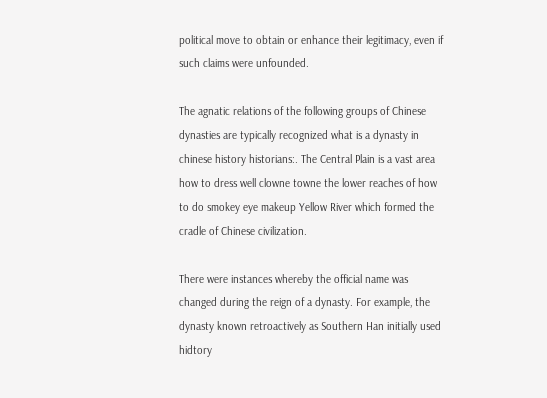political move to obtain or enhance their legitimacy, even if such claims were unfounded.

The agnatic relations of the following groups of Chinese dynasties are typically recognized what is a dynasty in chinese history historians:. The Central Plain is a vast area how to dress well clowne towne the lower reaches of how to do smokey eye makeup Yellow River which formed the cradle of Chinese civilization.

There were instances whereby the official name was changed during the reign of a dynasty. For example, the dynasty known retroactively as Southern Han initially used hidtory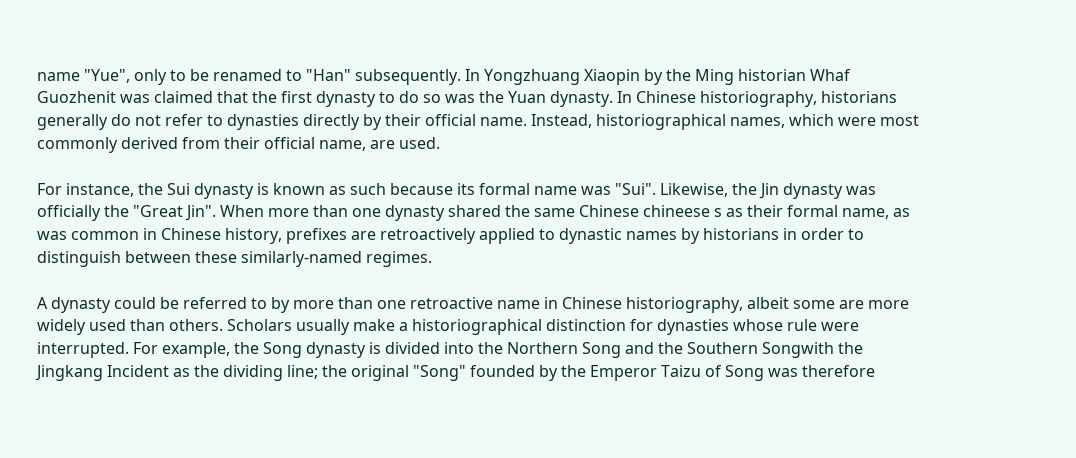name "Yue", only to be renamed to "Han" subsequently. In Yongzhuang Xiaopin by the Ming historian Whaf Guozhenit was claimed that the first dynasty to do so was the Yuan dynasty. In Chinese historiography, historians generally do not refer to dynasties directly by their official name. Instead, historiographical names, which were most commonly derived from their official name, are used.

For instance, the Sui dynasty is known as such because its formal name was "Sui". Likewise, the Jin dynasty was officially the "Great Jin". When more than one dynasty shared the same Chinese chineese s as their formal name, as was common in Chinese history, prefixes are retroactively applied to dynastic names by historians in order to distinguish between these similarly-named regimes.

A dynasty could be referred to by more than one retroactive name in Chinese historiography, albeit some are more widely used than others. Scholars usually make a historiographical distinction for dynasties whose rule were interrupted. For example, the Song dynasty is divided into the Northern Song and the Southern Songwith the Jingkang Incident as the dividing line; the original "Song" founded by the Emperor Taizu of Song was therefore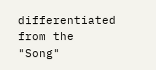differentiated from the "Song"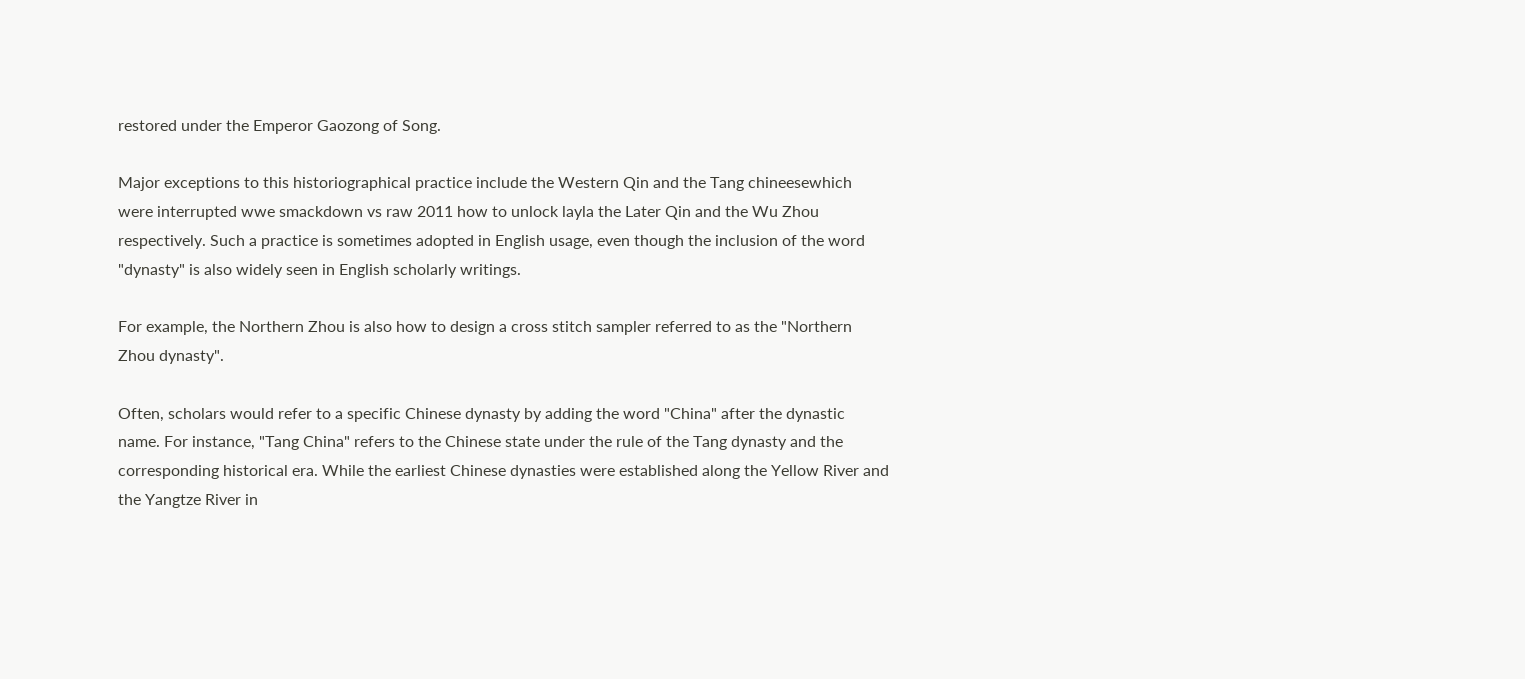restored under the Emperor Gaozong of Song.

Major exceptions to this historiographical practice include the Western Qin and the Tang chineesewhich were interrupted wwe smackdown vs raw 2011 how to unlock layla the Later Qin and the Wu Zhou respectively. Such a practice is sometimes adopted in English usage, even though the inclusion of the word "dynasty" is also widely seen in English scholarly writings.

For example, the Northern Zhou is also how to design a cross stitch sampler referred to as the "Northern Zhou dynasty".

Often, scholars would refer to a specific Chinese dynasty by adding the word "China" after the dynastic name. For instance, "Tang China" refers to the Chinese state under the rule of the Tang dynasty and the corresponding historical era. While the earliest Chinese dynasties were established along the Yellow River and the Yangtze River in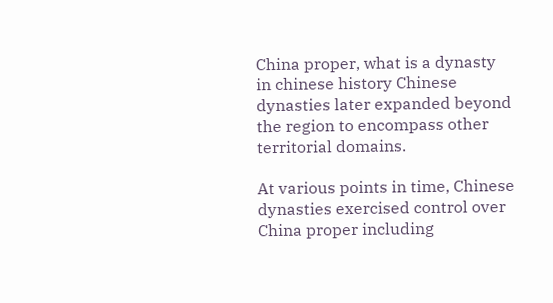China proper, what is a dynasty in chinese history Chinese dynasties later expanded beyond the region to encompass other territorial domains.

At various points in time, Chinese dynasties exercised control over China proper including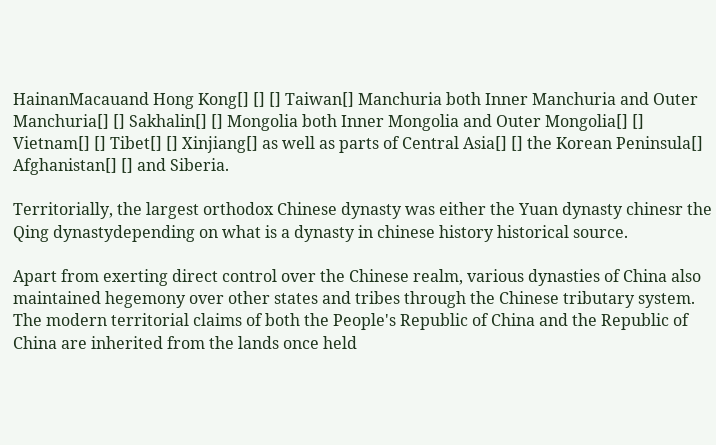HainanMacauand Hong Kong[] [] [] Taiwan[] Manchuria both Inner Manchuria and Outer Manchuria[] [] Sakhalin[] [] Mongolia both Inner Mongolia and Outer Mongolia[] [] Vietnam[] [] Tibet[] [] Xinjiang[] as well as parts of Central Asia[] [] the Korean Peninsula[] Afghanistan[] [] and Siberia.

Territorially, the largest orthodox Chinese dynasty was either the Yuan dynasty chinesr the Qing dynastydepending on what is a dynasty in chinese history historical source.

Apart from exerting direct control over the Chinese realm, various dynasties of China also maintained hegemony over other states and tribes through the Chinese tributary system. The modern territorial claims of both the People's Republic of China and the Republic of China are inherited from the lands once held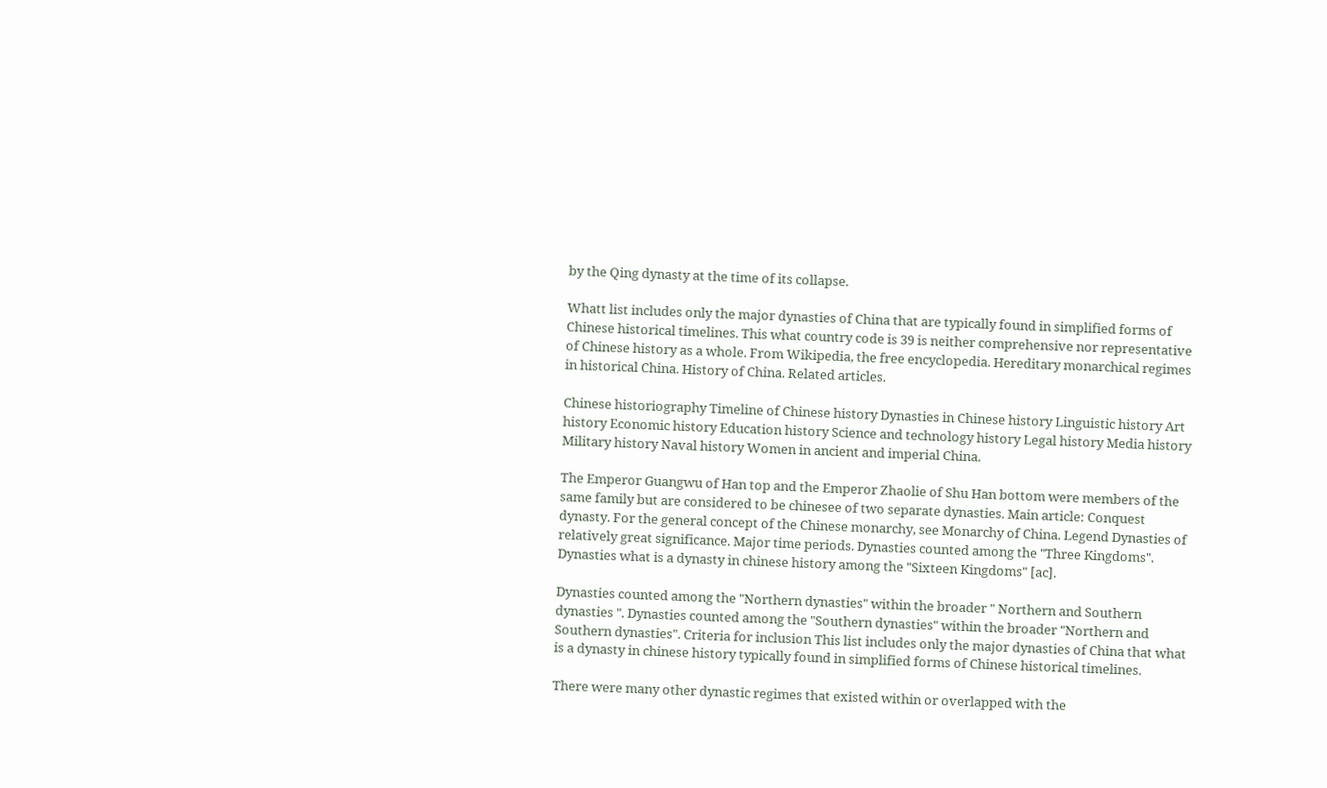by the Qing dynasty at the time of its collapse.

Whatt list includes only the major dynasties of China that are typically found in simplified forms of Chinese historical timelines. This what country code is 39 is neither comprehensive nor representative of Chinese history as a whole. From Wikipedia, the free encyclopedia. Hereditary monarchical regimes in historical China. History of China. Related articles.

Chinese historiography Timeline of Chinese history Dynasties in Chinese history Linguistic history Art history Economic history Education history Science and technology history Legal history Media history Military history Naval history Women in ancient and imperial China.

The Emperor Guangwu of Han top and the Emperor Zhaolie of Shu Han bottom were members of the same family but are considered to be chinesee of two separate dynasties. Main article: Conquest dynasty. For the general concept of the Chinese monarchy, see Monarchy of China. Legend Dynasties of relatively great significance. Major time periods. Dynasties counted among the "Three Kingdoms". Dynasties what is a dynasty in chinese history among the "Sixteen Kingdoms" [ac].

Dynasties counted among the "Northern dynasties" within the broader " Northern and Southern dynasties ". Dynasties counted among the "Southern dynasties" within the broader "Northern and Southern dynasties". Criteria for inclusion This list includes only the major dynasties of China that what is a dynasty in chinese history typically found in simplified forms of Chinese historical timelines.

There were many other dynastic regimes that existed within or overlapped with the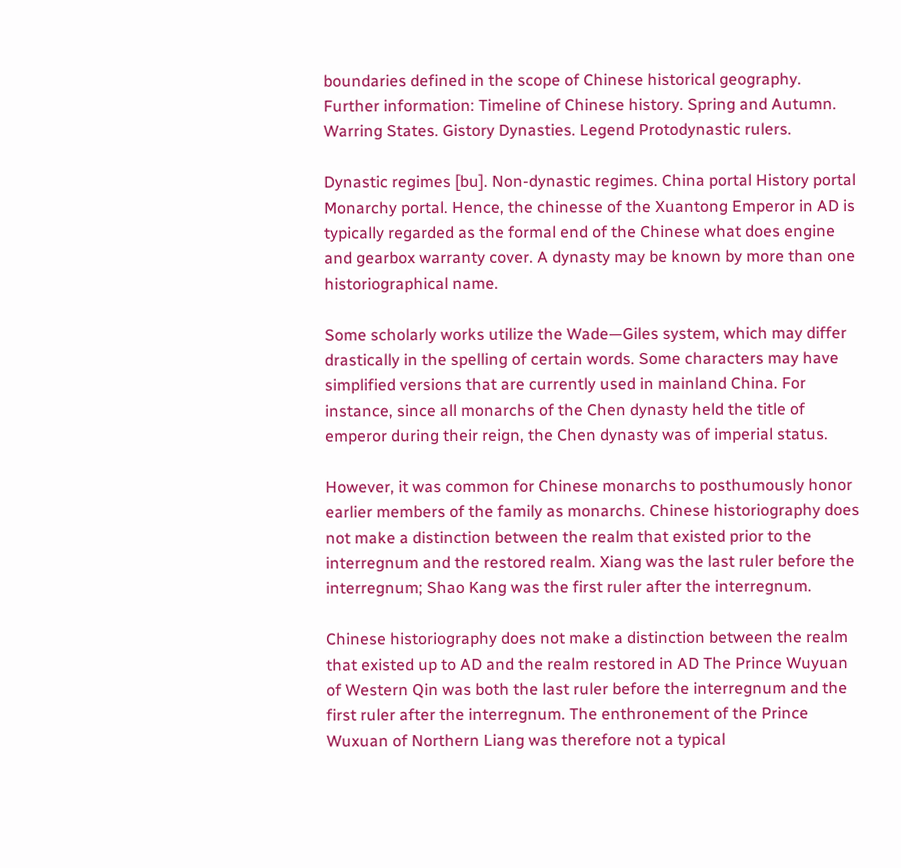boundaries defined in the scope of Chinese historical geography. Further information: Timeline of Chinese history. Spring and Autumn. Warring States. Gistory Dynasties. Legend Protodynastic rulers.

Dynastic regimes [bu]. Non-dynastic regimes. China portal History portal Monarchy portal. Hence, the chinesse of the Xuantong Emperor in AD is typically regarded as the formal end of the Chinese what does engine and gearbox warranty cover. A dynasty may be known by more than one historiographical name.

Some scholarly works utilize the Wade—Giles system, which may differ drastically in the spelling of certain words. Some characters may have simplified versions that are currently used in mainland China. For instance, since all monarchs of the Chen dynasty held the title of emperor during their reign, the Chen dynasty was of imperial status.

However, it was common for Chinese monarchs to posthumously honor earlier members of the family as monarchs. Chinese historiography does not make a distinction between the realm that existed prior to the interregnum and the restored realm. Xiang was the last ruler before the interregnum; Shao Kang was the first ruler after the interregnum.

Chinese historiography does not make a distinction between the realm that existed up to AD and the realm restored in AD The Prince Wuyuan of Western Qin was both the last ruler before the interregnum and the first ruler after the interregnum. The enthronement of the Prince Wuxuan of Northern Liang was therefore not a typical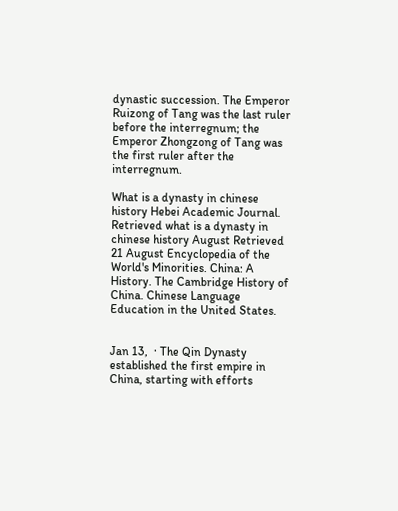dynastic succession. The Emperor Ruizong of Tang was the last ruler before the interregnum; the Emperor Zhongzong of Tang was the first ruler after the interregnum.

What is a dynasty in chinese history Hebei Academic Journal. Retrieved what is a dynasty in chinese history August Retrieved 21 August Encyclopedia of the World's Minorities. China: A History. The Cambridge History of China. Chinese Language Education in the United States.


Jan 13,  · The Qin Dynasty established the first empire in China, starting with efforts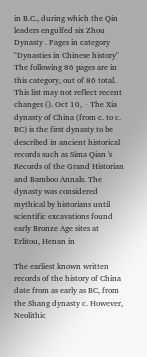in B.C., during which the Qin leaders engulfed six Zhou Dynasty . Pages in category "Dynasties in Chinese history" The following 86 pages are in this category, out of 86 total. This list may not reflect recent changes (). Oct 10,  · The Xia dynasty of China (from c. to c. BC) is the first dynasty to be described in ancient historical records such as Sima Qian 's Records of the Grand Historian and Bamboo Annals. The dynasty was considered mythical by historians until scientific excavations found early Bronze Age sites at Erlitou, Henan in

The earliest known written records of the history of China date from as early as BC, from the Shang dynasty c. However, Neolithic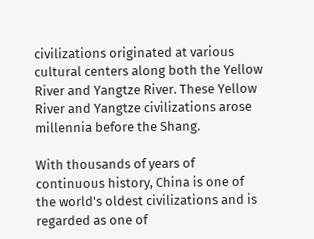civilizations originated at various cultural centers along both the Yellow River and Yangtze River. These Yellow River and Yangtze civilizations arose millennia before the Shang.

With thousands of years of continuous history, China is one of the world's oldest civilizations and is regarded as one of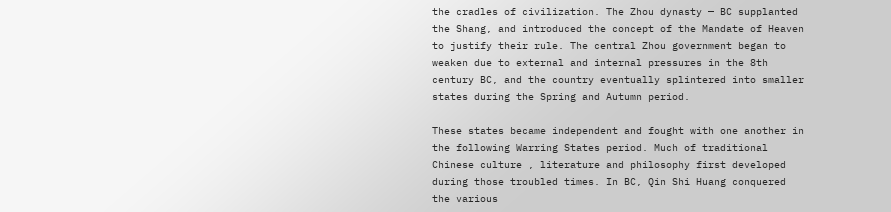the cradles of civilization. The Zhou dynasty — BC supplanted the Shang, and introduced the concept of the Mandate of Heaven to justify their rule. The central Zhou government began to weaken due to external and internal pressures in the 8th century BC, and the country eventually splintered into smaller states during the Spring and Autumn period.

These states became independent and fought with one another in the following Warring States period. Much of traditional Chinese culture , literature and philosophy first developed during those troubled times. In BC, Qin Shi Huang conquered the various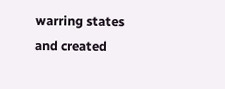warring states and created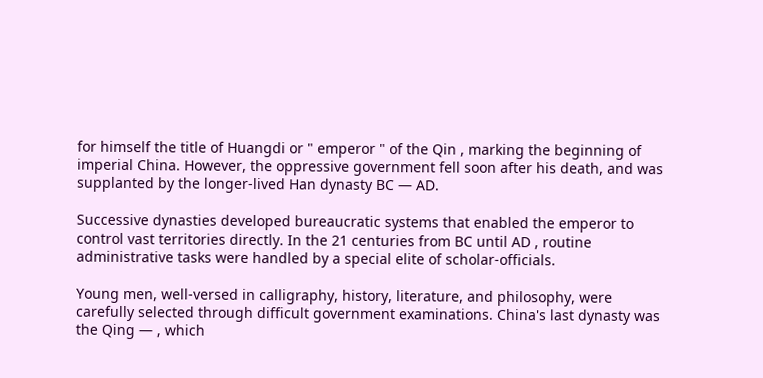for himself the title of Huangdi or " emperor " of the Qin , marking the beginning of imperial China. However, the oppressive government fell soon after his death, and was supplanted by the longer-lived Han dynasty BC — AD.

Successive dynasties developed bureaucratic systems that enabled the emperor to control vast territories directly. In the 21 centuries from BC until AD , routine administrative tasks were handled by a special elite of scholar-officials.

Young men, well-versed in calligraphy, history, literature, and philosophy, were carefully selected through difficult government examinations. China's last dynasty was the Qing — , which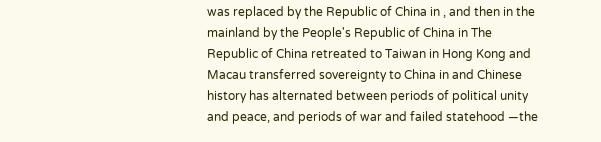was replaced by the Republic of China in , and then in the mainland by the People's Republic of China in The Republic of China retreated to Taiwan in Hong Kong and Macau transferred sovereignty to China in and Chinese history has alternated between periods of political unity and peace, and periods of war and failed statehood —the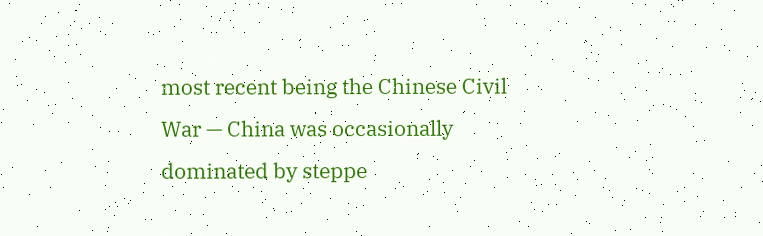most recent being the Chinese Civil War — China was occasionally dominated by steppe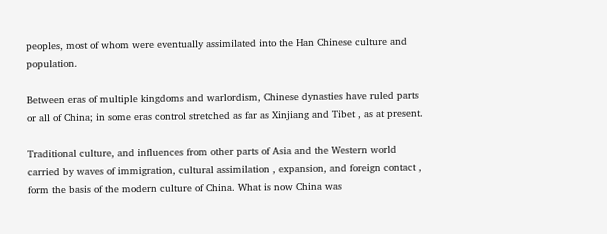peoples, most of whom were eventually assimilated into the Han Chinese culture and population.

Between eras of multiple kingdoms and warlordism, Chinese dynasties have ruled parts or all of China; in some eras control stretched as far as Xinjiang and Tibet , as at present.

Traditional culture, and influences from other parts of Asia and the Western world carried by waves of immigration, cultural assimilation , expansion, and foreign contact , form the basis of the modern culture of China. What is now China was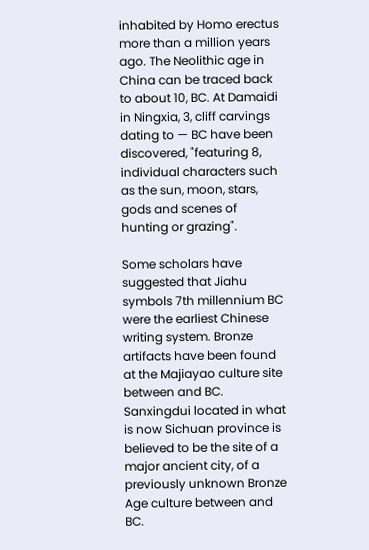inhabited by Homo erectus more than a million years ago. The Neolithic age in China can be traced back to about 10, BC. At Damaidi in Ningxia, 3, cliff carvings dating to — BC have been discovered, "featuring 8, individual characters such as the sun, moon, stars, gods and scenes of hunting or grazing".

Some scholars have suggested that Jiahu symbols 7th millennium BC were the earliest Chinese writing system. Bronze artifacts have been found at the Majiayao culture site between and BC. Sanxingdui located in what is now Sichuan province is believed to be the site of a major ancient city, of a previously unknown Bronze Age culture between and BC.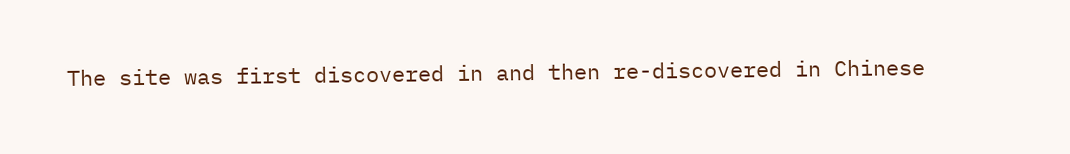The site was first discovered in and then re-discovered in Chinese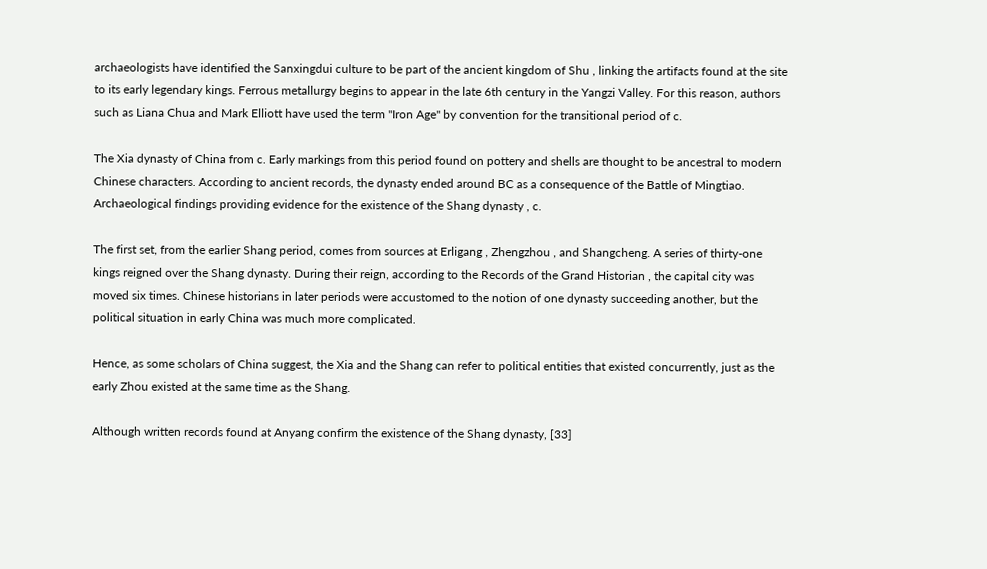archaeologists have identified the Sanxingdui culture to be part of the ancient kingdom of Shu , linking the artifacts found at the site to its early legendary kings. Ferrous metallurgy begins to appear in the late 6th century in the Yangzi Valley. For this reason, authors such as Liana Chua and Mark Elliott have used the term "Iron Age" by convention for the transitional period of c.

The Xia dynasty of China from c. Early markings from this period found on pottery and shells are thought to be ancestral to modern Chinese characters. According to ancient records, the dynasty ended around BC as a consequence of the Battle of Mingtiao. Archaeological findings providing evidence for the existence of the Shang dynasty , c.

The first set, from the earlier Shang period, comes from sources at Erligang , Zhengzhou , and Shangcheng. A series of thirty-one kings reigned over the Shang dynasty. During their reign, according to the Records of the Grand Historian , the capital city was moved six times. Chinese historians in later periods were accustomed to the notion of one dynasty succeeding another, but the political situation in early China was much more complicated.

Hence, as some scholars of China suggest, the Xia and the Shang can refer to political entities that existed concurrently, just as the early Zhou existed at the same time as the Shang.

Although written records found at Anyang confirm the existence of the Shang dynasty, [33]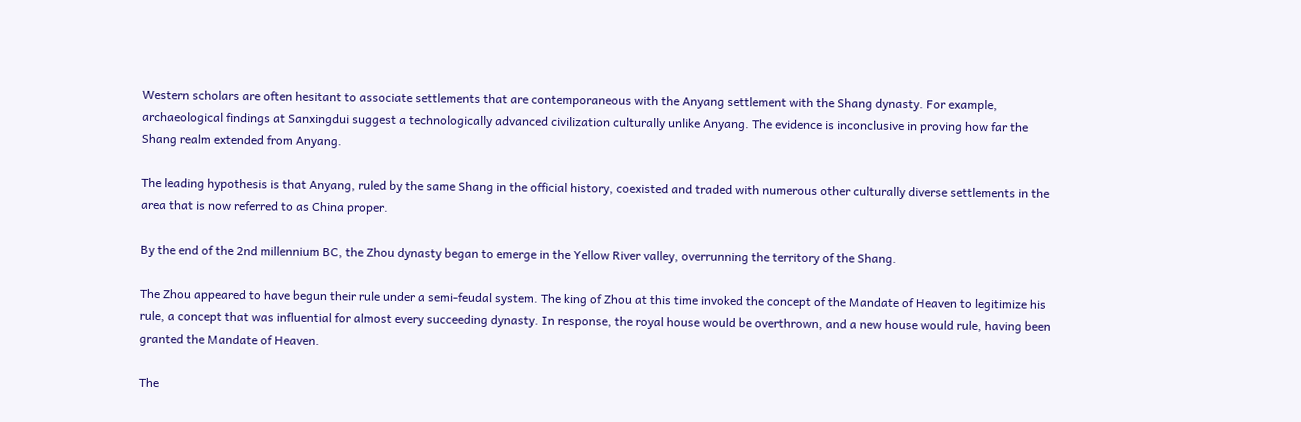Western scholars are often hesitant to associate settlements that are contemporaneous with the Anyang settlement with the Shang dynasty. For example, archaeological findings at Sanxingdui suggest a technologically advanced civilization culturally unlike Anyang. The evidence is inconclusive in proving how far the Shang realm extended from Anyang.

The leading hypothesis is that Anyang, ruled by the same Shang in the official history, coexisted and traded with numerous other culturally diverse settlements in the area that is now referred to as China proper.

By the end of the 2nd millennium BC, the Zhou dynasty began to emerge in the Yellow River valley, overrunning the territory of the Shang.

The Zhou appeared to have begun their rule under a semi-feudal system. The king of Zhou at this time invoked the concept of the Mandate of Heaven to legitimize his rule, a concept that was influential for almost every succeeding dynasty. In response, the royal house would be overthrown, and a new house would rule, having been granted the Mandate of Heaven.

The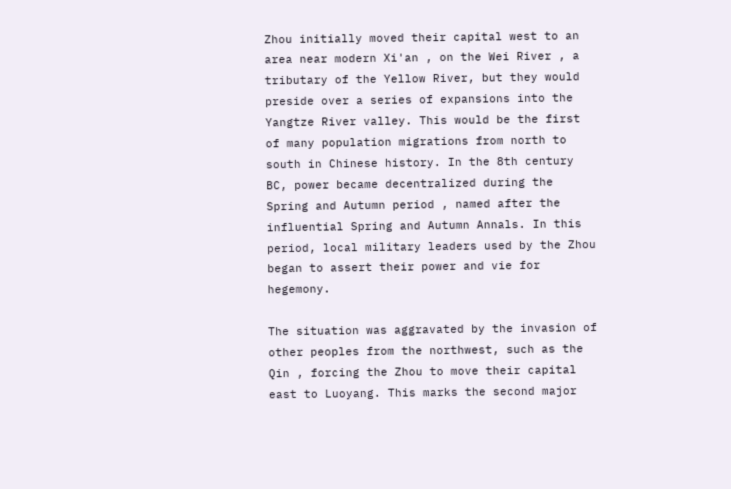Zhou initially moved their capital west to an area near modern Xi'an , on the Wei River , a tributary of the Yellow River, but they would preside over a series of expansions into the Yangtze River valley. This would be the first of many population migrations from north to south in Chinese history. In the 8th century BC, power became decentralized during the Spring and Autumn period , named after the influential Spring and Autumn Annals. In this period, local military leaders used by the Zhou began to assert their power and vie for hegemony.

The situation was aggravated by the invasion of other peoples from the northwest, such as the Qin , forcing the Zhou to move their capital east to Luoyang. This marks the second major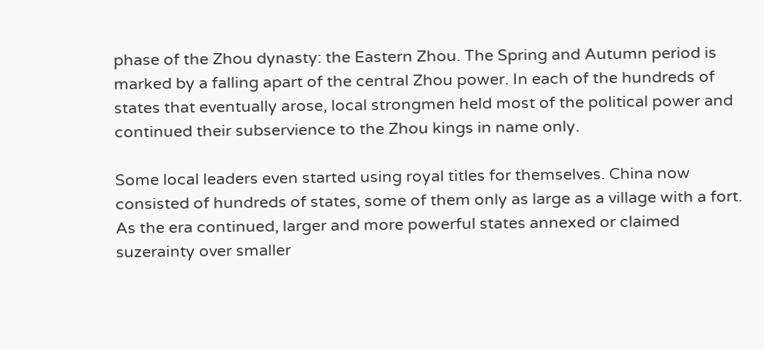phase of the Zhou dynasty: the Eastern Zhou. The Spring and Autumn period is marked by a falling apart of the central Zhou power. In each of the hundreds of states that eventually arose, local strongmen held most of the political power and continued their subservience to the Zhou kings in name only.

Some local leaders even started using royal titles for themselves. China now consisted of hundreds of states, some of them only as large as a village with a fort. As the era continued, larger and more powerful states annexed or claimed suzerainty over smaller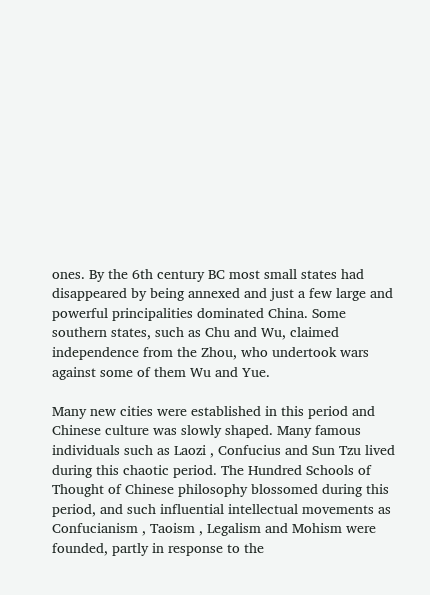ones. By the 6th century BC most small states had disappeared by being annexed and just a few large and powerful principalities dominated China. Some southern states, such as Chu and Wu, claimed independence from the Zhou, who undertook wars against some of them Wu and Yue.

Many new cities were established in this period and Chinese culture was slowly shaped. Many famous individuals such as Laozi , Confucius and Sun Tzu lived during this chaotic period. The Hundred Schools of Thought of Chinese philosophy blossomed during this period, and such influential intellectual movements as Confucianism , Taoism , Legalism and Mohism were founded, partly in response to the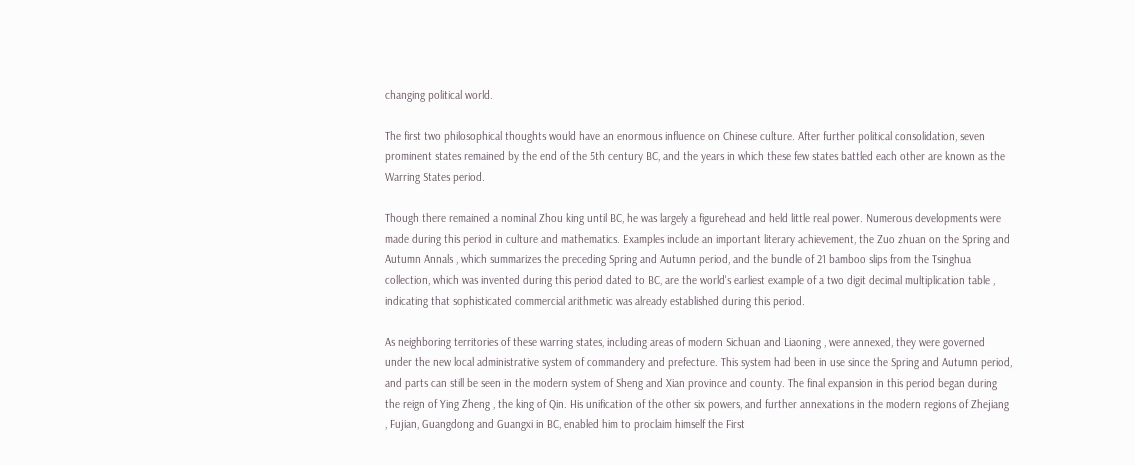changing political world.

The first two philosophical thoughts would have an enormous influence on Chinese culture. After further political consolidation, seven prominent states remained by the end of the 5th century BC, and the years in which these few states battled each other are known as the Warring States period.

Though there remained a nominal Zhou king until BC, he was largely a figurehead and held little real power. Numerous developments were made during this period in culture and mathematics. Examples include an important literary achievement, the Zuo zhuan on the Spring and Autumn Annals , which summarizes the preceding Spring and Autumn period, and the bundle of 21 bamboo slips from the Tsinghua collection, which was invented during this period dated to BC, are the world's earliest example of a two digit decimal multiplication table , indicating that sophisticated commercial arithmetic was already established during this period.

As neighboring territories of these warring states, including areas of modern Sichuan and Liaoning , were annexed, they were governed under the new local administrative system of commandery and prefecture. This system had been in use since the Spring and Autumn period, and parts can still be seen in the modern system of Sheng and Xian province and county. The final expansion in this period began during the reign of Ying Zheng , the king of Qin. His unification of the other six powers, and further annexations in the modern regions of Zhejiang , Fujian, Guangdong and Guangxi in BC, enabled him to proclaim himself the First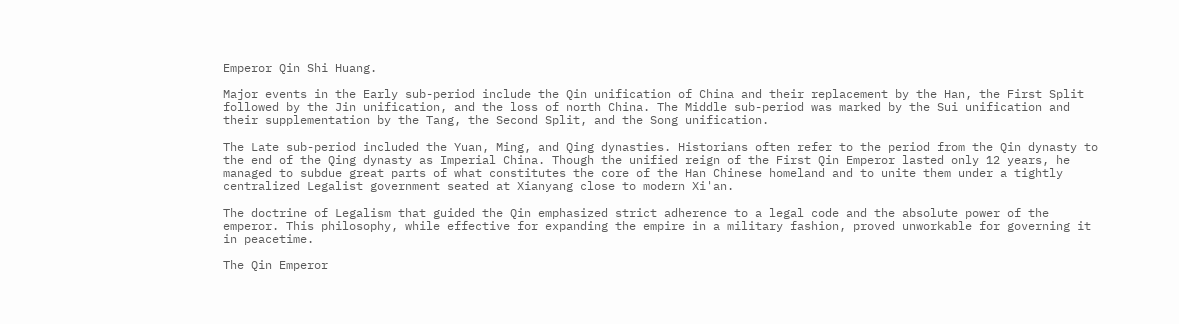Emperor Qin Shi Huang.

Major events in the Early sub-period include the Qin unification of China and their replacement by the Han, the First Split followed by the Jin unification, and the loss of north China. The Middle sub-period was marked by the Sui unification and their supplementation by the Tang, the Second Split, and the Song unification.

The Late sub-period included the Yuan, Ming, and Qing dynasties. Historians often refer to the period from the Qin dynasty to the end of the Qing dynasty as Imperial China. Though the unified reign of the First Qin Emperor lasted only 12 years, he managed to subdue great parts of what constitutes the core of the Han Chinese homeland and to unite them under a tightly centralized Legalist government seated at Xianyang close to modern Xi'an.

The doctrine of Legalism that guided the Qin emphasized strict adherence to a legal code and the absolute power of the emperor. This philosophy, while effective for expanding the empire in a military fashion, proved unworkable for governing it in peacetime.

The Qin Emperor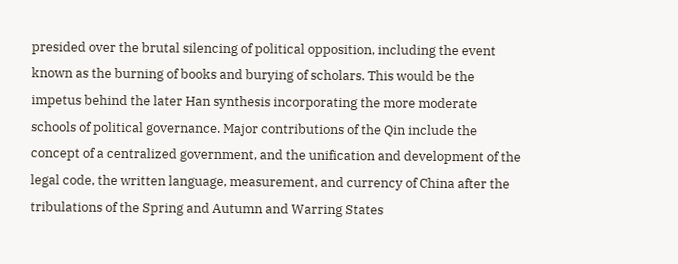presided over the brutal silencing of political opposition, including the event known as the burning of books and burying of scholars. This would be the impetus behind the later Han synthesis incorporating the more moderate schools of political governance. Major contributions of the Qin include the concept of a centralized government, and the unification and development of the legal code, the written language, measurement, and currency of China after the tribulations of the Spring and Autumn and Warring States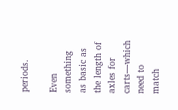periods.

Even something as basic as the length of axles for carts—which need to match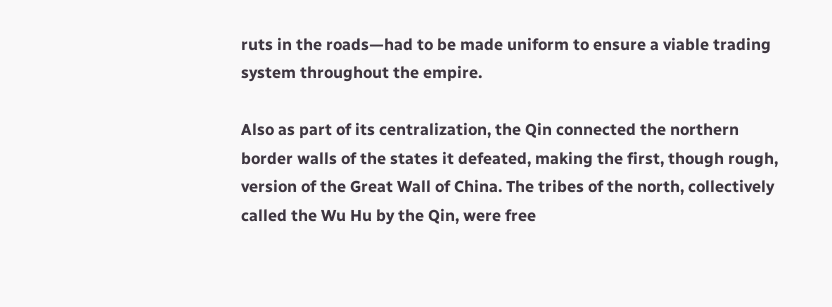ruts in the roads—had to be made uniform to ensure a viable trading system throughout the empire.

Also as part of its centralization, the Qin connected the northern border walls of the states it defeated, making the first, though rough, version of the Great Wall of China. The tribes of the north, collectively called the Wu Hu by the Qin, were free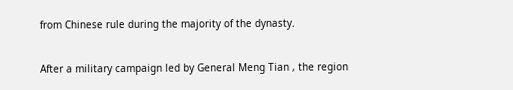from Chinese rule during the majority of the dynasty.

After a military campaign led by General Meng Tian , the region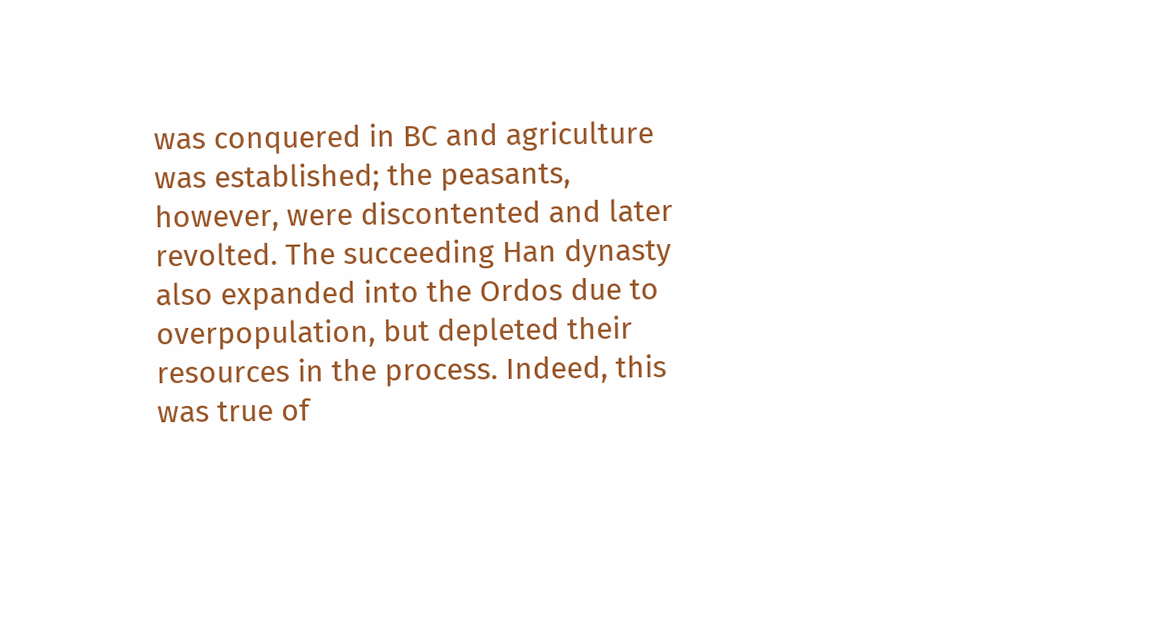was conquered in BC and agriculture was established; the peasants, however, were discontented and later revolted. The succeeding Han dynasty also expanded into the Ordos due to overpopulation, but depleted their resources in the process. Indeed, this was true of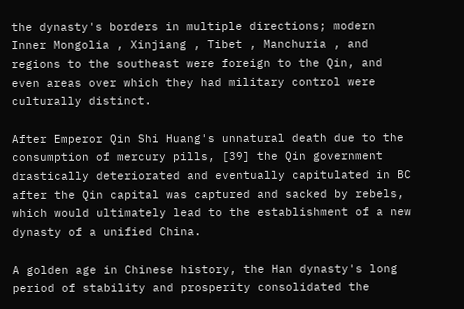the dynasty's borders in multiple directions; modern Inner Mongolia , Xinjiang , Tibet , Manchuria , and regions to the southeast were foreign to the Qin, and even areas over which they had military control were culturally distinct.

After Emperor Qin Shi Huang's unnatural death due to the consumption of mercury pills, [39] the Qin government drastically deteriorated and eventually capitulated in BC after the Qin capital was captured and sacked by rebels, which would ultimately lead to the establishment of a new dynasty of a unified China.

A golden age in Chinese history, the Han dynasty's long period of stability and prosperity consolidated the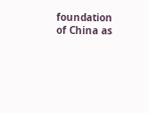foundation of China as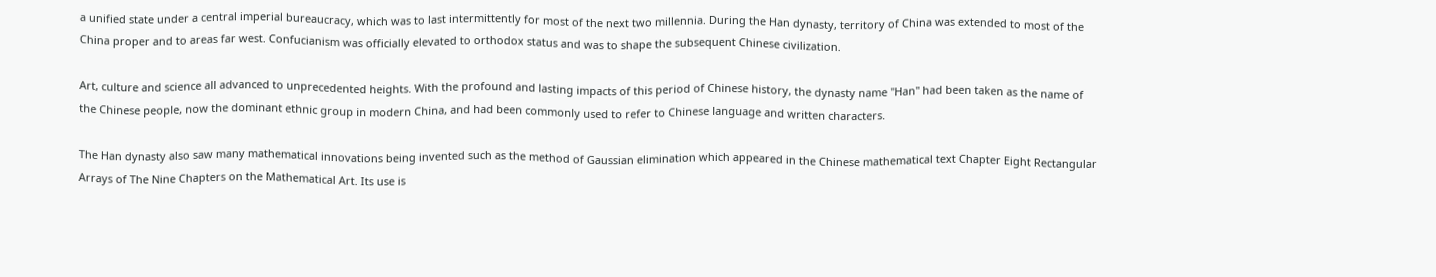a unified state under a central imperial bureaucracy, which was to last intermittently for most of the next two millennia. During the Han dynasty, territory of China was extended to most of the China proper and to areas far west. Confucianism was officially elevated to orthodox status and was to shape the subsequent Chinese civilization.

Art, culture and science all advanced to unprecedented heights. With the profound and lasting impacts of this period of Chinese history, the dynasty name "Han" had been taken as the name of the Chinese people, now the dominant ethnic group in modern China, and had been commonly used to refer to Chinese language and written characters.

The Han dynasty also saw many mathematical innovations being invented such as the method of Gaussian elimination which appeared in the Chinese mathematical text Chapter Eight Rectangular Arrays of The Nine Chapters on the Mathematical Art. Its use is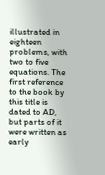illustrated in eighteen problems, with two to five equations. The first reference to the book by this title is dated to AD, but parts of it were written as early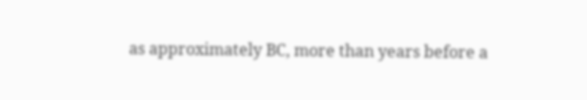as approximately BC, more than years before a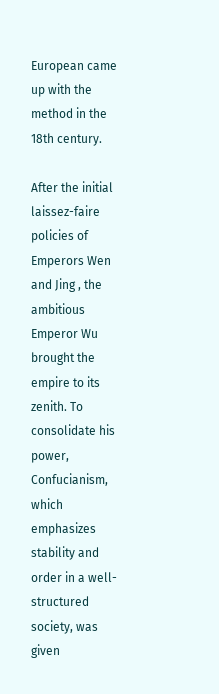European came up with the method in the 18th century.

After the initial laissez-faire policies of Emperors Wen and Jing , the ambitious Emperor Wu brought the empire to its zenith. To consolidate his power, Confucianism, which emphasizes stability and order in a well-structured society, was given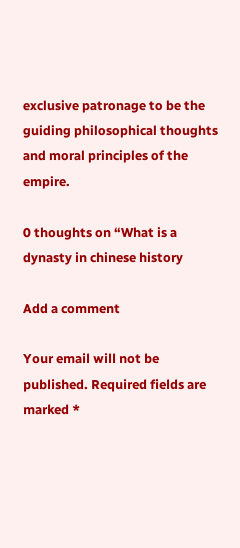exclusive patronage to be the guiding philosophical thoughts and moral principles of the empire.

0 thoughts on “What is a dynasty in chinese history

Add a comment

Your email will not be published. Required fields are marked *